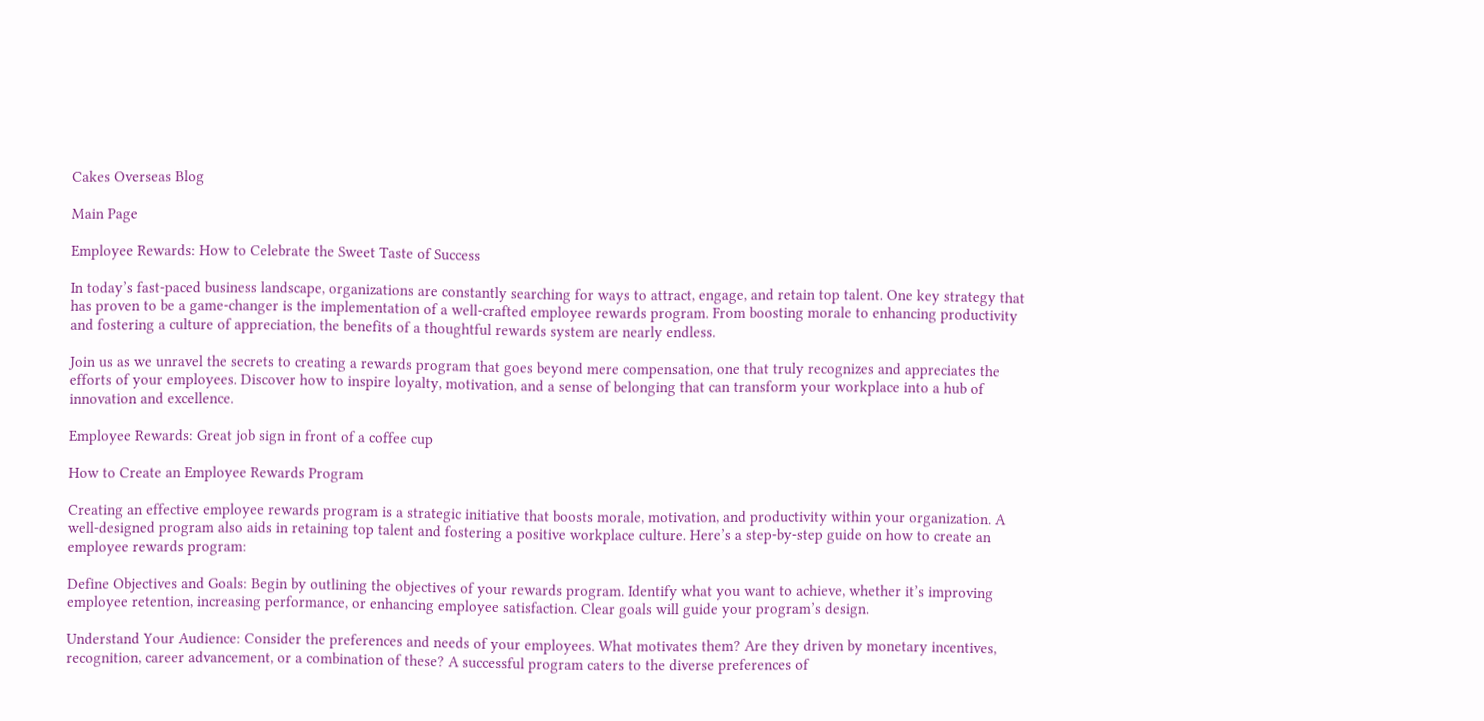Cakes Overseas Blog

Main Page

Employee Rewards: How to Celebrate the Sweet Taste of Success

In today’s fast-paced business landscape, organizations are constantly searching for ways to attract, engage, and retain top talent. One key strategy that has proven to be a game-changer is the implementation of a well-crafted employee rewards program. From boosting morale to enhancing productivity and fostering a culture of appreciation, the benefits of a thoughtful rewards system are nearly endless.

Join us as we unravel the secrets to creating a rewards program that goes beyond mere compensation, one that truly recognizes and appreciates the efforts of your employees. Discover how to inspire loyalty, motivation, and a sense of belonging that can transform your workplace into a hub of innovation and excellence.

Employee Rewards: Great job sign in front of a coffee cup

How to Create an Employee Rewards Program

Creating an effective employee rewards program is a strategic initiative that boosts morale, motivation, and productivity within your organization. A well-designed program also aids in retaining top talent and fostering a positive workplace culture. Here’s a step-by-step guide on how to create an employee rewards program:

Define Objectives and Goals: Begin by outlining the objectives of your rewards program. Identify what you want to achieve, whether it’s improving employee retention, increasing performance, or enhancing employee satisfaction. Clear goals will guide your program’s design.

Understand Your Audience: Consider the preferences and needs of your employees. What motivates them? Are they driven by monetary incentives, recognition, career advancement, or a combination of these? A successful program caters to the diverse preferences of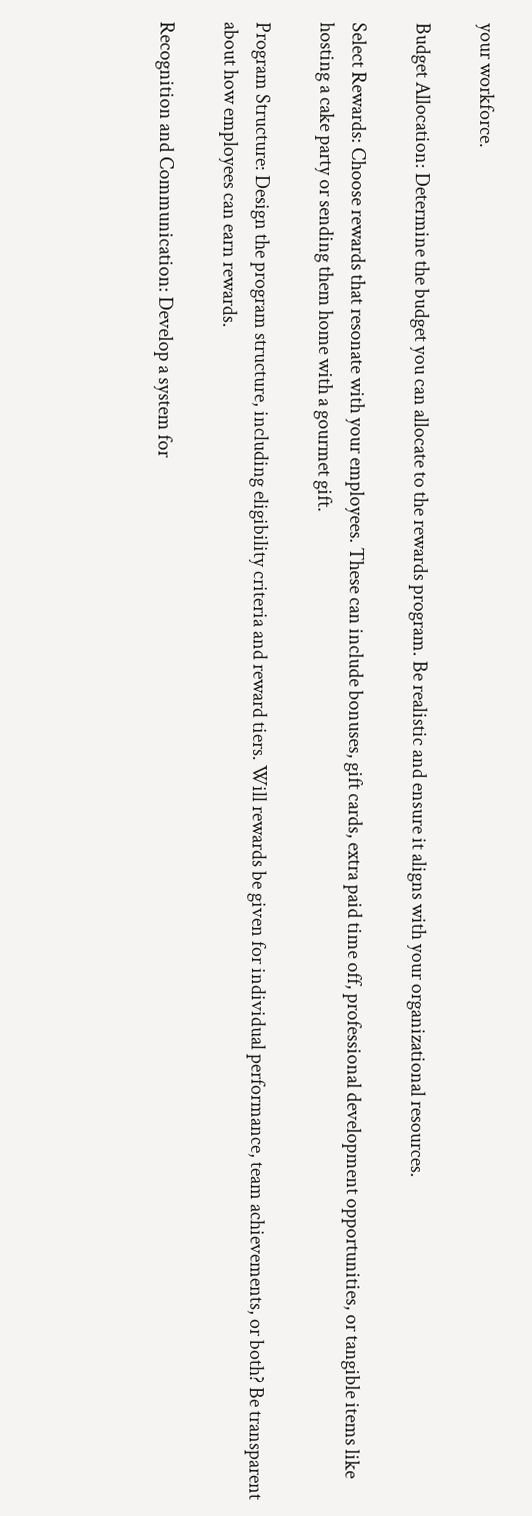your workforce.

Budget Allocation: Determine the budget you can allocate to the rewards program. Be realistic and ensure it aligns with your organizational resources.

Select Rewards: Choose rewards that resonate with your employees. These can include bonuses, gift cards, extra paid time off, professional development opportunities, or tangible items like hosting a cake party or sending them home with a gourmet gift.

Program Structure: Design the program structure, including eligibility criteria and reward tiers. Will rewards be given for individual performance, team achievements, or both? Be transparent about how employees can earn rewards.

Recognition and Communication: Develop a system for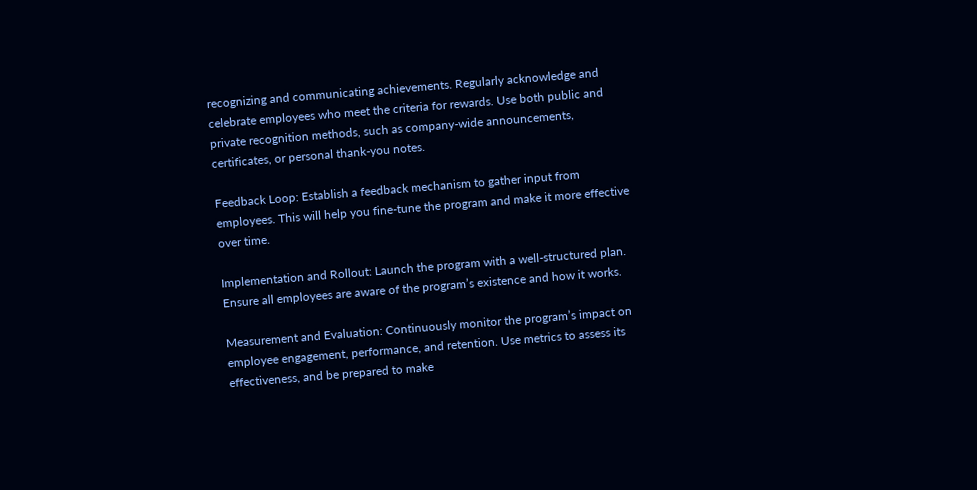recognizing and communicating achievements. Regularly acknowledge and celebrate employees who meet the criteria for rewards. Use both public and private recognition methods, such as company-wide announcements, certificates, or personal thank-you notes.

Feedback Loop: Establish a feedback mechanism to gather input from employees. This will help you fine-tune the program and make it more effective over time.

Implementation and Rollout: Launch the program with a well-structured plan. Ensure all employees are aware of the program’s existence and how it works.

Measurement and Evaluation: Continuously monitor the program’s impact on employee engagement, performance, and retention. Use metrics to assess its effectiveness, and be prepared to make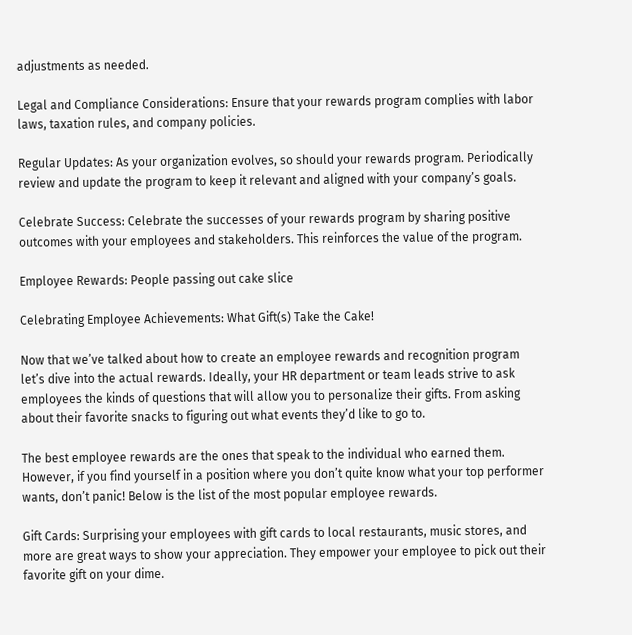adjustments as needed.

Legal and Compliance Considerations: Ensure that your rewards program complies with labor laws, taxation rules, and company policies.

Regular Updates: As your organization evolves, so should your rewards program. Periodically review and update the program to keep it relevant and aligned with your company’s goals.

Celebrate Success: Celebrate the successes of your rewards program by sharing positive outcomes with your employees and stakeholders. This reinforces the value of the program.

Employee Rewards: People passing out cake slice

Celebrating Employee Achievements: What Gift(s) Take the Cake!

Now that we’ve talked about how to create an employee rewards and recognition program let’s dive into the actual rewards. Ideally, your HR department or team leads strive to ask employees the kinds of questions that will allow you to personalize their gifts. From asking about their favorite snacks to figuring out what events they’d like to go to.

The best employee rewards are the ones that speak to the individual who earned them. However, if you find yourself in a position where you don’t quite know what your top performer wants, don’t panic! Below is the list of the most popular employee rewards.

Gift Cards: Surprising your employees with gift cards to local restaurants, music stores, and more are great ways to show your appreciation. They empower your employee to pick out their favorite gift on your dime.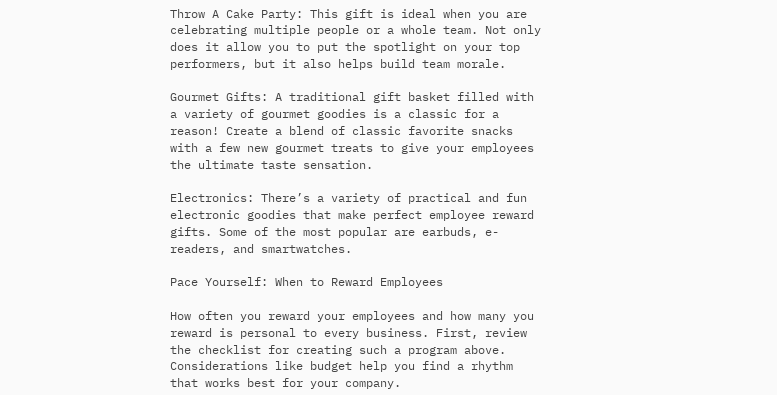Throw A Cake Party: This gift is ideal when you are celebrating multiple people or a whole team. Not only does it allow you to put the spotlight on your top performers, but it also helps build team morale.

Gourmet Gifts: A traditional gift basket filled with a variety of gourmet goodies is a classic for a reason! Create a blend of classic favorite snacks with a few new gourmet treats to give your employees the ultimate taste sensation.

Electronics: There’s a variety of practical and fun electronic goodies that make perfect employee reward gifts. Some of the most popular are earbuds, e-readers, and smartwatches.

Pace Yourself: When to Reward Employees

How often you reward your employees and how many you reward is personal to every business. First, review the checklist for creating such a program above. Considerations like budget help you find a rhythm that works best for your company.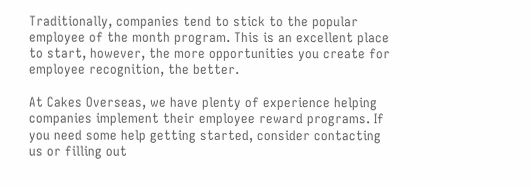Traditionally, companies tend to stick to the popular employee of the month program. This is an excellent place to start, however, the more opportunities you create for employee recognition, the better.

At Cakes Overseas, we have plenty of experience helping companies implement their employee reward programs. If you need some help getting started, consider contacting us or filling out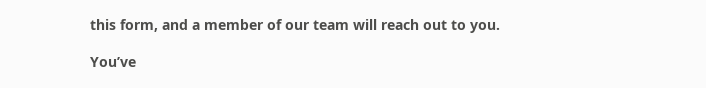this form, and a member of our team will reach out to you.

You’ve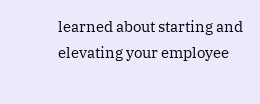learned about starting and elevating your employee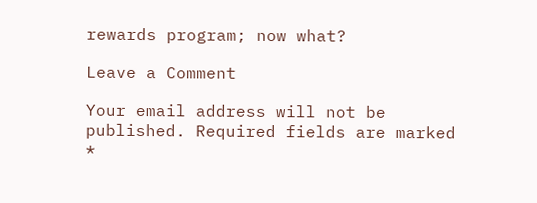rewards program; now what?

Leave a Comment

Your email address will not be published. Required fields are marked *